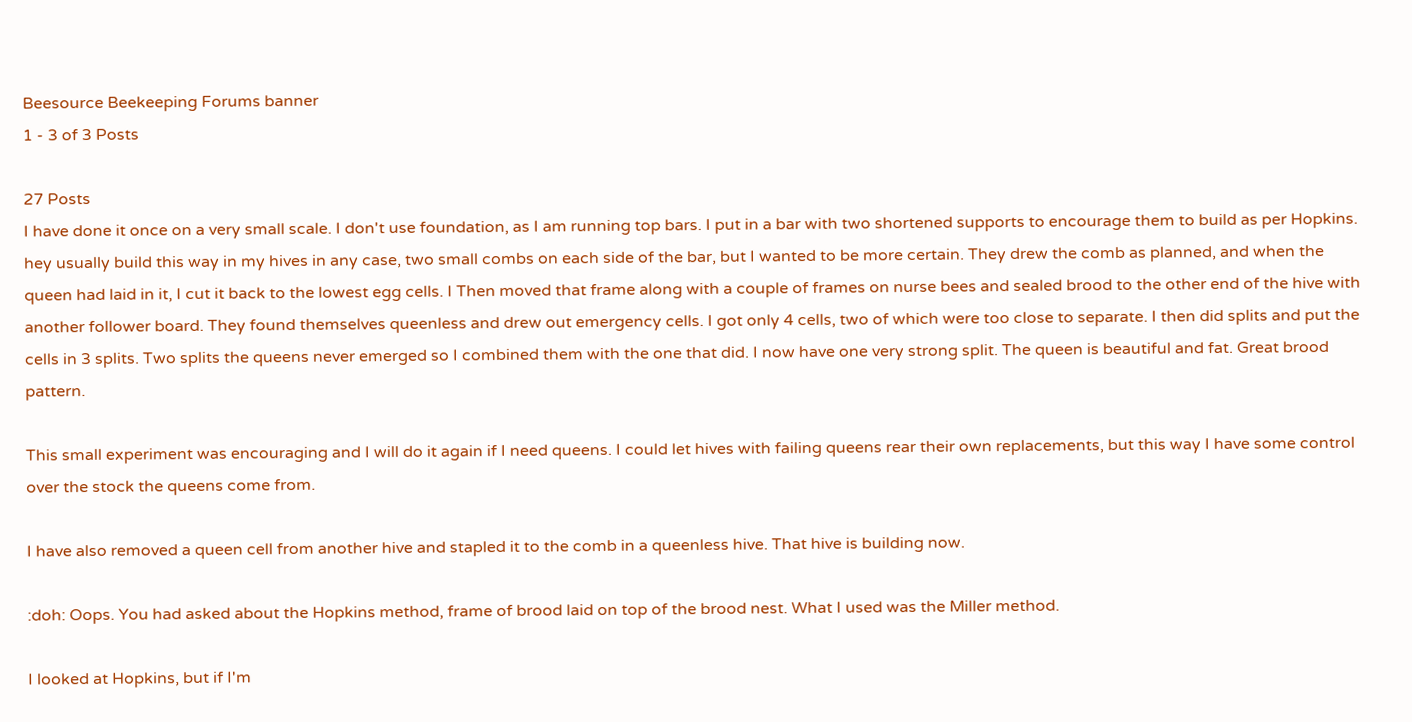Beesource Beekeeping Forums banner
1 - 3 of 3 Posts

27 Posts
I have done it once on a very small scale. I don't use foundation, as I am running top bars. I put in a bar with two shortened supports to encourage them to build as per Hopkins. hey usually build this way in my hives in any case, two small combs on each side of the bar, but I wanted to be more certain. They drew the comb as planned, and when the queen had laid in it, I cut it back to the lowest egg cells. I Then moved that frame along with a couple of frames on nurse bees and sealed brood to the other end of the hive with another follower board. They found themselves queenless and drew out emergency cells. I got only 4 cells, two of which were too close to separate. I then did splits and put the cells in 3 splits. Two splits the queens never emerged so I combined them with the one that did. I now have one very strong split. The queen is beautiful and fat. Great brood pattern.

This small experiment was encouraging and I will do it again if I need queens. I could let hives with failing queens rear their own replacements, but this way I have some control over the stock the queens come from.

I have also removed a queen cell from another hive and stapled it to the comb in a queenless hive. That hive is building now.

:doh: Oops. You had asked about the Hopkins method, frame of brood laid on top of the brood nest. What I used was the Miller method.

I looked at Hopkins, but if I'm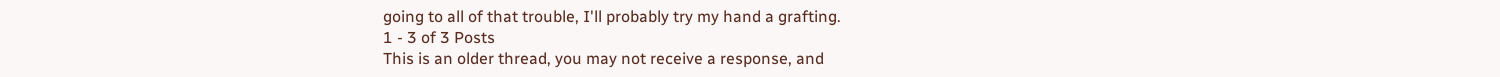going to all of that trouble, I'll probably try my hand a grafting.
1 - 3 of 3 Posts
This is an older thread, you may not receive a response, and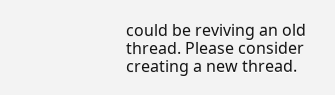could be reviving an old thread. Please consider creating a new thread.